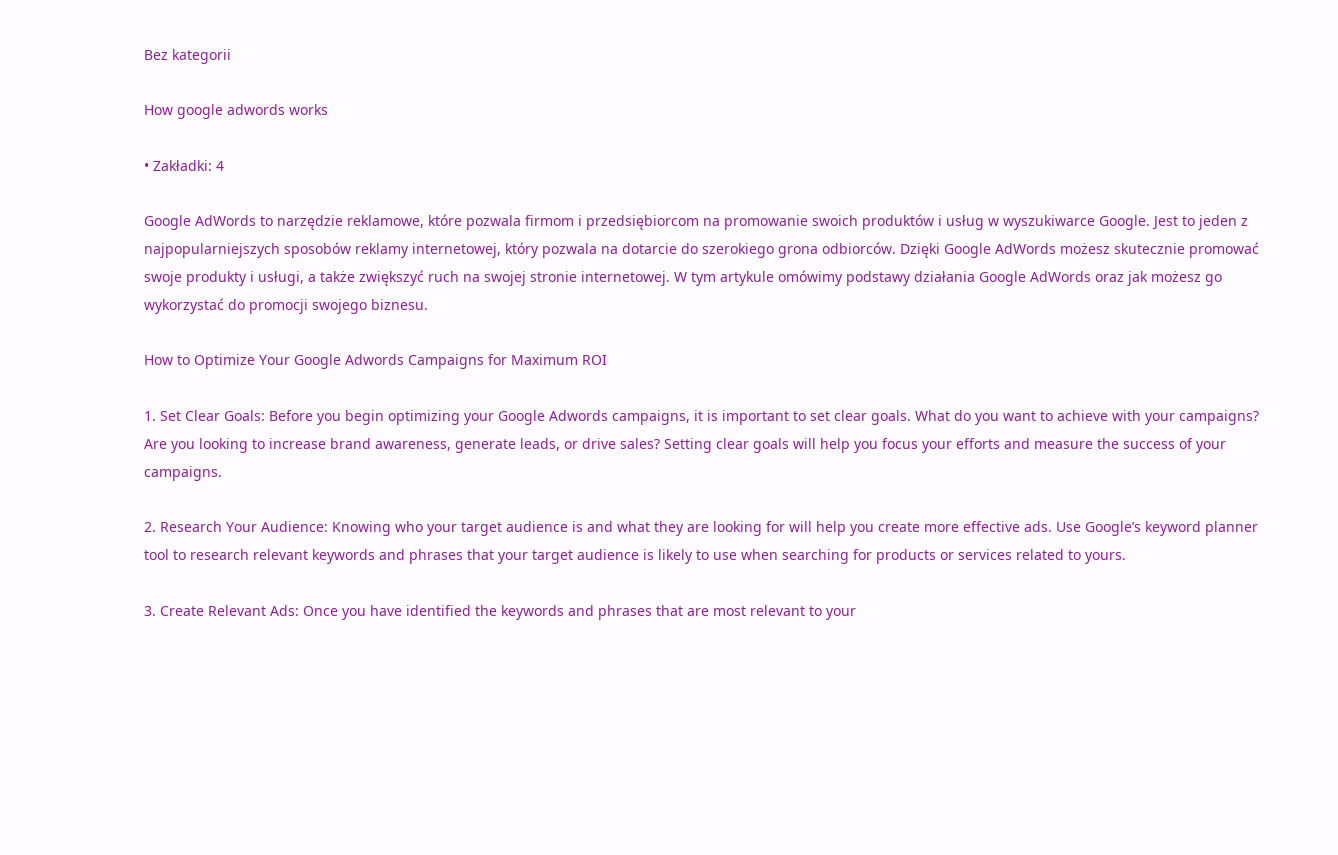Bez kategorii

How google adwords works

• Zakładki: 4

Google AdWords to narzędzie reklamowe, które pozwala firmom i przedsiębiorcom na promowanie swoich produktów i usług w wyszukiwarce Google. Jest to jeden z najpopularniejszych sposobów reklamy internetowej, który pozwala na dotarcie do szerokiego grona odbiorców. Dzięki Google AdWords możesz skutecznie promować swoje produkty i usługi, a także zwiększyć ruch na swojej stronie internetowej. W tym artykule omówimy podstawy działania Google AdWords oraz jak możesz go wykorzystać do promocji swojego biznesu.

How to Optimize Your Google Adwords Campaigns for Maximum ROI

1. Set Clear Goals: Before you begin optimizing your Google Adwords campaigns, it is important to set clear goals. What do you want to achieve with your campaigns? Are you looking to increase brand awareness, generate leads, or drive sales? Setting clear goals will help you focus your efforts and measure the success of your campaigns.

2. Research Your Audience: Knowing who your target audience is and what they are looking for will help you create more effective ads. Use Google’s keyword planner tool to research relevant keywords and phrases that your target audience is likely to use when searching for products or services related to yours.

3. Create Relevant Ads: Once you have identified the keywords and phrases that are most relevant to your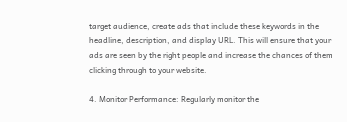target audience, create ads that include these keywords in the headline, description, and display URL. This will ensure that your ads are seen by the right people and increase the chances of them clicking through to your website.

4. Monitor Performance: Regularly monitor the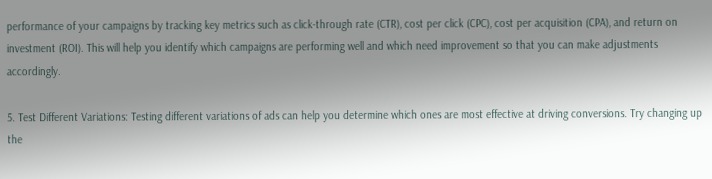performance of your campaigns by tracking key metrics such as click-through rate (CTR), cost per click (CPC), cost per acquisition (CPA), and return on investment (ROI). This will help you identify which campaigns are performing well and which need improvement so that you can make adjustments accordingly.

5. Test Different Variations: Testing different variations of ads can help you determine which ones are most effective at driving conversions. Try changing up the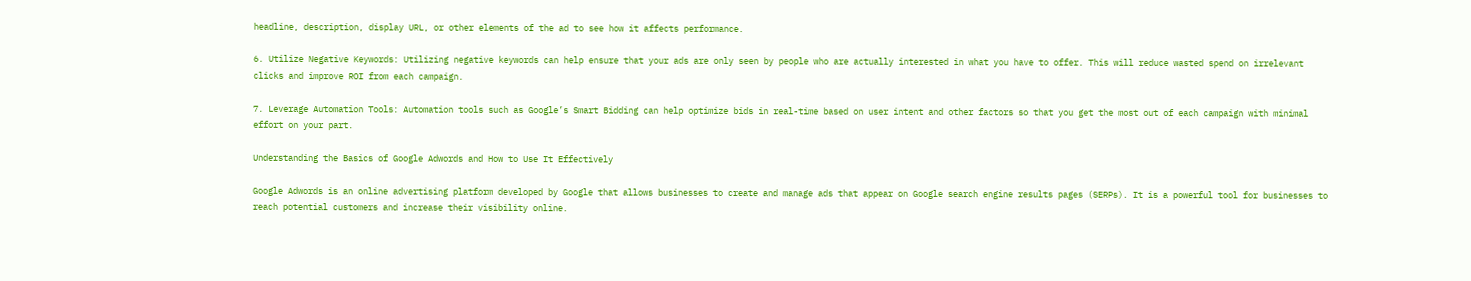headline, description, display URL, or other elements of the ad to see how it affects performance.

6. Utilize Negative Keywords: Utilizing negative keywords can help ensure that your ads are only seen by people who are actually interested in what you have to offer. This will reduce wasted spend on irrelevant clicks and improve ROI from each campaign.

7. Leverage Automation Tools: Automation tools such as Google’s Smart Bidding can help optimize bids in real-time based on user intent and other factors so that you get the most out of each campaign with minimal effort on your part.

Understanding the Basics of Google Adwords and How to Use It Effectively

Google Adwords is an online advertising platform developed by Google that allows businesses to create and manage ads that appear on Google search engine results pages (SERPs). It is a powerful tool for businesses to reach potential customers and increase their visibility online.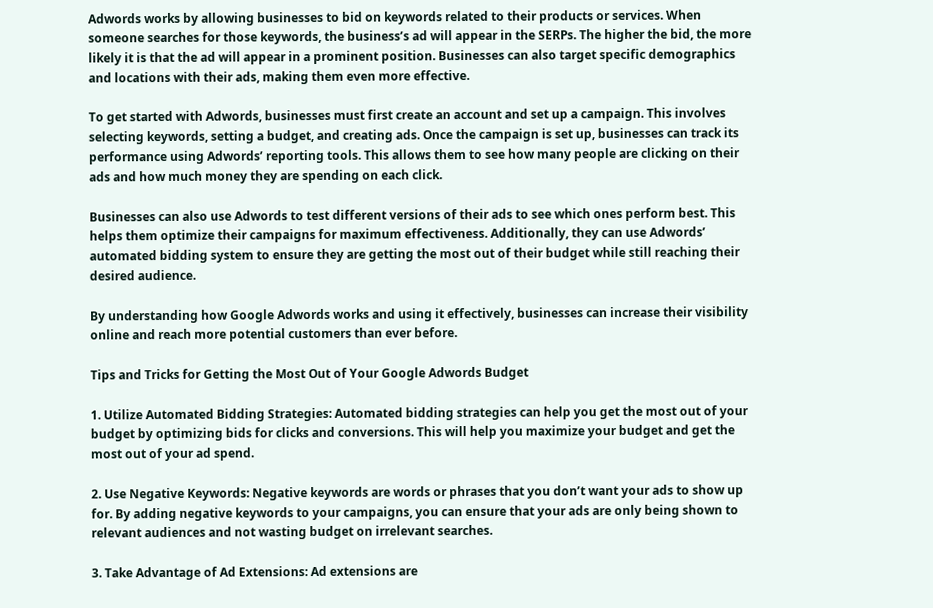Adwords works by allowing businesses to bid on keywords related to their products or services. When someone searches for those keywords, the business’s ad will appear in the SERPs. The higher the bid, the more likely it is that the ad will appear in a prominent position. Businesses can also target specific demographics and locations with their ads, making them even more effective.

To get started with Adwords, businesses must first create an account and set up a campaign. This involves selecting keywords, setting a budget, and creating ads. Once the campaign is set up, businesses can track its performance using Adwords’ reporting tools. This allows them to see how many people are clicking on their ads and how much money they are spending on each click.

Businesses can also use Adwords to test different versions of their ads to see which ones perform best. This helps them optimize their campaigns for maximum effectiveness. Additionally, they can use Adwords’ automated bidding system to ensure they are getting the most out of their budget while still reaching their desired audience.

By understanding how Google Adwords works and using it effectively, businesses can increase their visibility online and reach more potential customers than ever before.

Tips and Tricks for Getting the Most Out of Your Google Adwords Budget

1. Utilize Automated Bidding Strategies: Automated bidding strategies can help you get the most out of your budget by optimizing bids for clicks and conversions. This will help you maximize your budget and get the most out of your ad spend.

2. Use Negative Keywords: Negative keywords are words or phrases that you don’t want your ads to show up for. By adding negative keywords to your campaigns, you can ensure that your ads are only being shown to relevant audiences and not wasting budget on irrelevant searches.

3. Take Advantage of Ad Extensions: Ad extensions are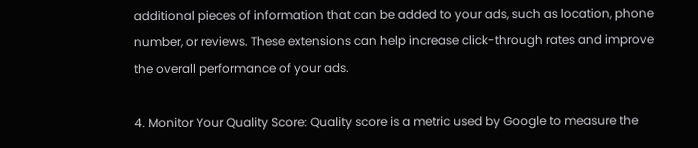additional pieces of information that can be added to your ads, such as location, phone number, or reviews. These extensions can help increase click-through rates and improve the overall performance of your ads.

4. Monitor Your Quality Score: Quality score is a metric used by Google to measure the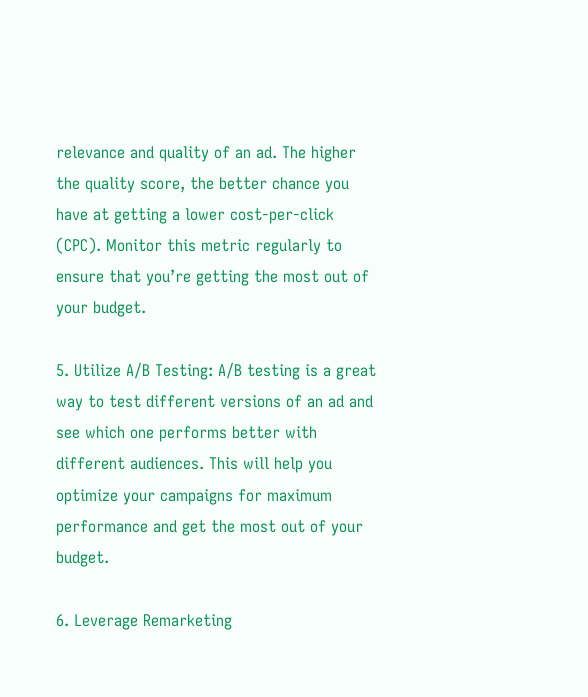relevance and quality of an ad. The higher the quality score, the better chance you have at getting a lower cost-per-click (CPC). Monitor this metric regularly to ensure that you’re getting the most out of your budget.

5. Utilize A/B Testing: A/B testing is a great way to test different versions of an ad and see which one performs better with different audiences. This will help you optimize your campaigns for maximum performance and get the most out of your budget.

6. Leverage Remarketing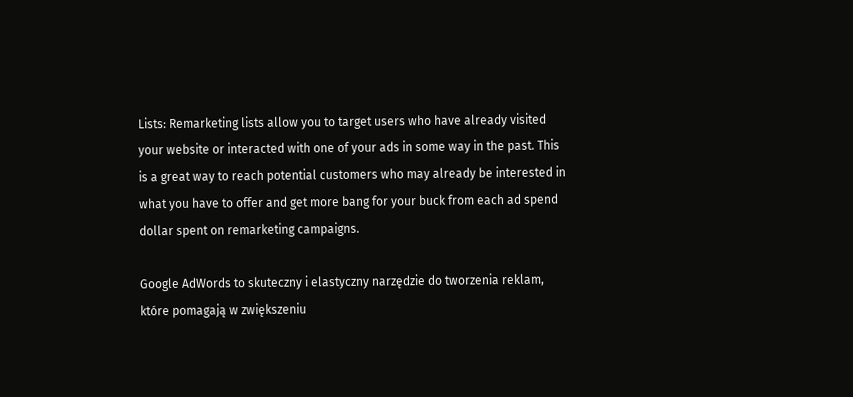Lists: Remarketing lists allow you to target users who have already visited your website or interacted with one of your ads in some way in the past. This is a great way to reach potential customers who may already be interested in what you have to offer and get more bang for your buck from each ad spend dollar spent on remarketing campaigns.

Google AdWords to skuteczny i elastyczny narzędzie do tworzenia reklam, które pomagają w zwiększeniu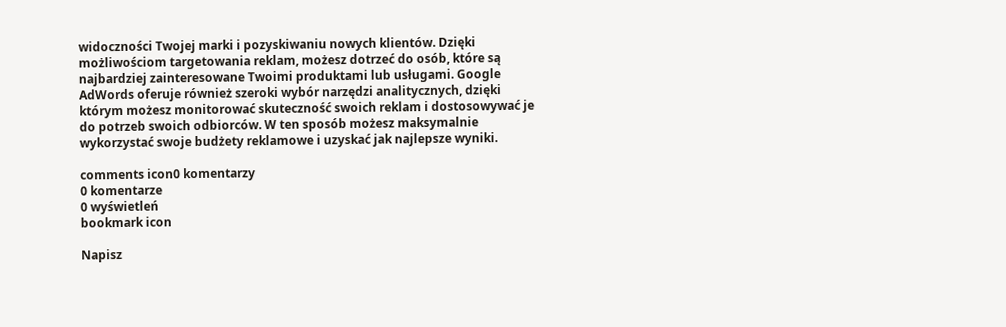widoczności Twojej marki i pozyskiwaniu nowych klientów. Dzięki możliwościom targetowania reklam, możesz dotrzeć do osób, które są najbardziej zainteresowane Twoimi produktami lub usługami. Google AdWords oferuje również szeroki wybór narzędzi analitycznych, dzięki którym możesz monitorować skuteczność swoich reklam i dostosowywać je do potrzeb swoich odbiorców. W ten sposób możesz maksymalnie wykorzystać swoje budżety reklamowe i uzyskać jak najlepsze wyniki.

comments icon0 komentarzy
0 komentarze
0 wyświetleń
bookmark icon

Napisz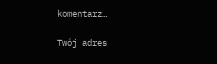komentarz…

Twój adres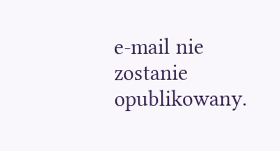e-mail nie zostanie opublikowany.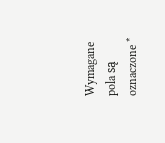Wymagane pola są oznaczone *